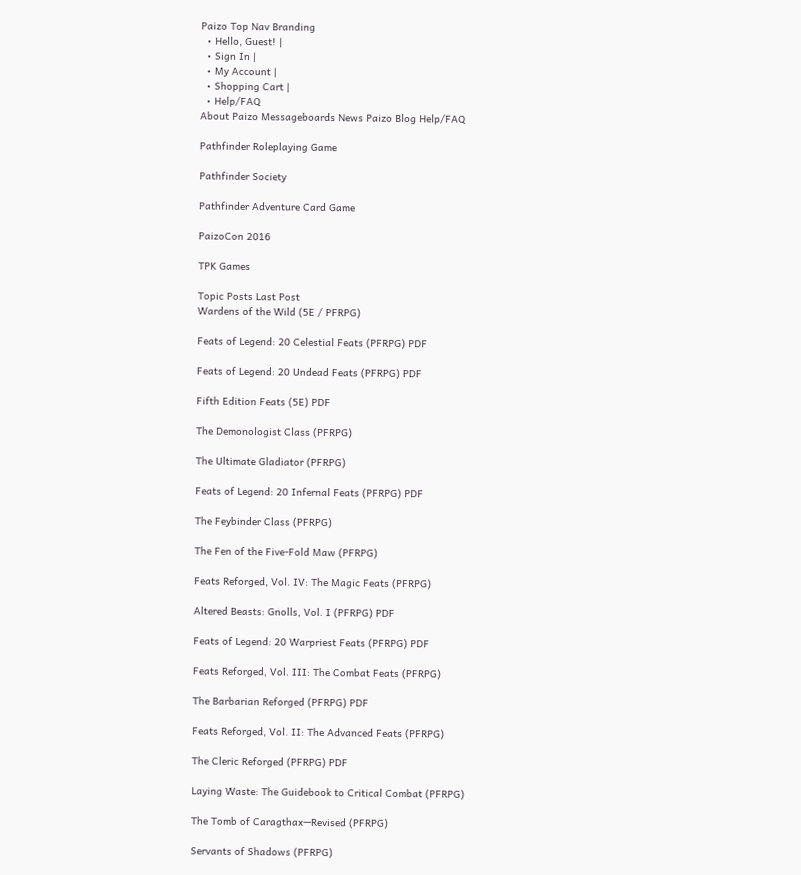Paizo Top Nav Branding
  • Hello, Guest! |
  • Sign In |
  • My Account |
  • Shopping Cart |
  • Help/FAQ
About Paizo Messageboards News Paizo Blog Help/FAQ

Pathfinder Roleplaying Game

Pathfinder Society

Pathfinder Adventure Card Game

PaizoCon 2016

TPK Games

Topic Posts Last Post
Wardens of the Wild (5E / PFRPG)

Feats of Legend: 20 Celestial Feats (PFRPG) PDF

Feats of Legend: 20 Undead Feats (PFRPG) PDF

Fifth Edition Feats (5E) PDF

The Demonologist Class (PFRPG)

The Ultimate Gladiator (PFRPG)

Feats of Legend: 20 Infernal Feats (PFRPG) PDF

The Feybinder Class (PFRPG)

The Fen of the Five-Fold Maw (PFRPG)

Feats Reforged, Vol. IV: The Magic Feats (PFRPG)

Altered Beasts: Gnolls, Vol. I (PFRPG) PDF

Feats of Legend: 20 Warpriest Feats (PFRPG) PDF

Feats Reforged, Vol. III: The Combat Feats (PFRPG)

The Barbarian Reforged (PFRPG) PDF

Feats Reforged, Vol. II: The Advanced Feats (PFRPG)

The Cleric Reforged (PFRPG) PDF

Laying Waste: The Guidebook to Critical Combat (PFRPG)

The Tomb of Caragthax—Revised (PFRPG)

Servants of Shadows (PFRPG)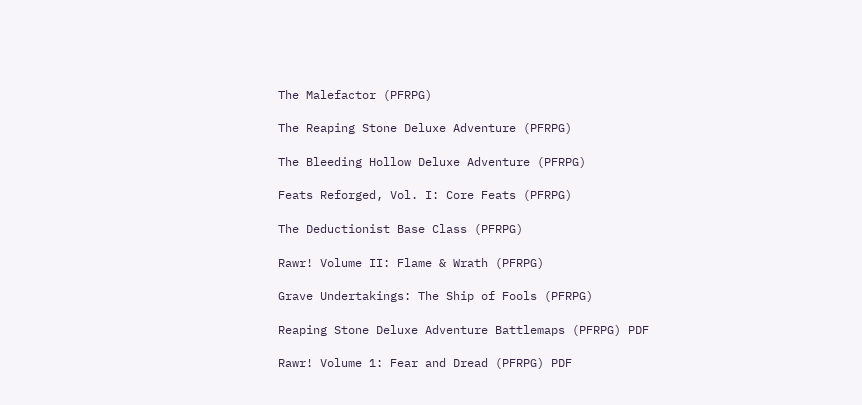The Malefactor (PFRPG)

The Reaping Stone Deluxe Adventure (PFRPG)

The Bleeding Hollow Deluxe Adventure (PFRPG)

Feats Reforged, Vol. I: Core Feats (PFRPG)

The Deductionist Base Class (PFRPG)

Rawr! Volume II: Flame & Wrath (PFRPG)

Grave Undertakings: The Ship of Fools (PFRPG)

Reaping Stone Deluxe Adventure Battlemaps (PFRPG) PDF

Rawr! Volume 1: Fear and Dread (PFRPG) PDF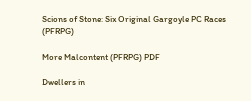Scions of Stone: Six Original Gargoyle PC Races (PFRPG)

More Malcontent (PFRPG) PDF

Dwellers in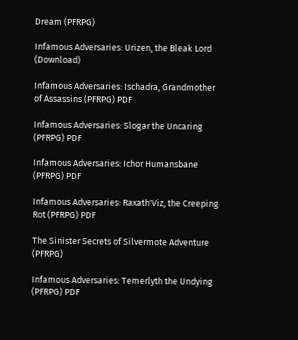Dream (PFRPG)

Infamous Adversaries: Urizen, the Bleak Lord (Download)

Infamous Adversaries: Ischadra, Grandmother of Assassins (PFRPG) PDF

Infamous Adversaries: Slogar the Uncaring (PFRPG) PDF

Infamous Adversaries: Ichor Humansbane (PFRPG) PDF

Infamous Adversaries: Raxath'Viz, the Creeping Rot (PFRPG) PDF

The Sinister Secrets of Silvermote Adventure (PFRPG)

Infamous Adversaries: Temerlyth the Undying (PFRPG) PDF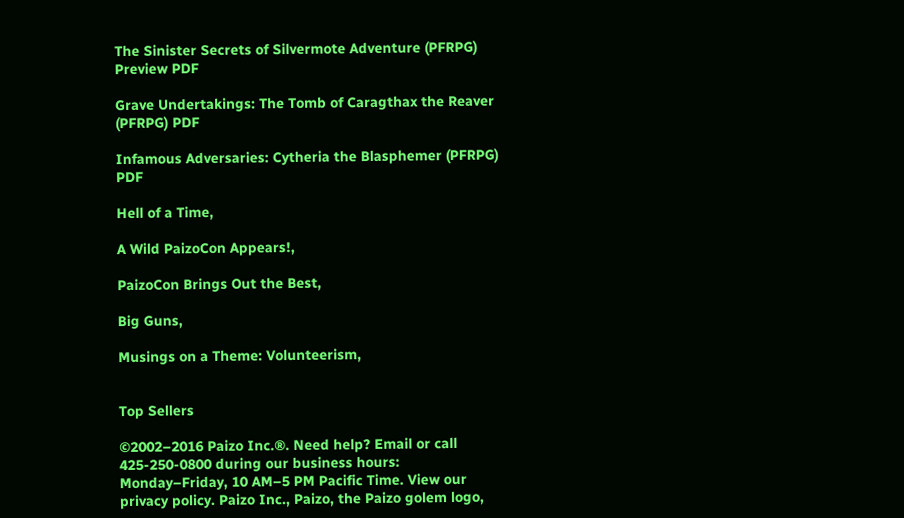The Sinister Secrets of Silvermote Adventure (PFRPG) Preview PDF

Grave Undertakings: The Tomb of Caragthax the Reaver (PFRPG) PDF

Infamous Adversaries: Cytheria the Blasphemer (PFRPG) PDF

Hell of a Time,

A Wild PaizoCon Appears!,

PaizoCon Brings Out the Best,

Big Guns,

Musings on a Theme: Volunteerism,


Top Sellers

©2002–2016 Paizo Inc.®. Need help? Email or call 425-250-0800 during our business hours: Monday–Friday, 10 AM–5 PM Pacific Time. View our privacy policy. Paizo Inc., Paizo, the Paizo golem logo,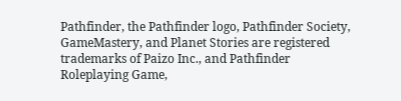Pathfinder, the Pathfinder logo, Pathfinder Society, GameMastery, and Planet Stories are registered trademarks of Paizo Inc., and Pathfinder Roleplaying Game,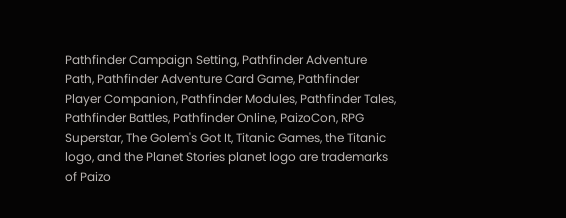Pathfinder Campaign Setting, Pathfinder Adventure Path, Pathfinder Adventure Card Game, Pathfinder Player Companion, Pathfinder Modules, Pathfinder Tales, Pathfinder Battles, Pathfinder Online, PaizoCon, RPG Superstar, The Golem's Got It, Titanic Games, the Titanic logo, and the Planet Stories planet logo are trademarks of Paizo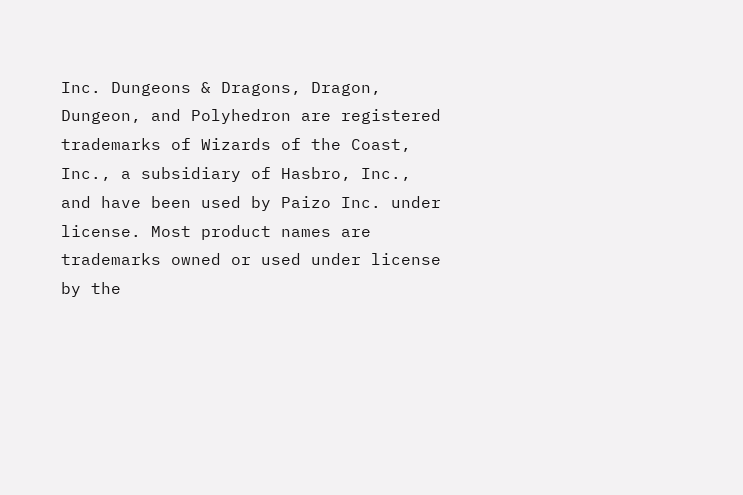Inc. Dungeons & Dragons, Dragon, Dungeon, and Polyhedron are registered trademarks of Wizards of the Coast, Inc., a subsidiary of Hasbro, Inc., and have been used by Paizo Inc. under license. Most product names are trademarks owned or used under license by the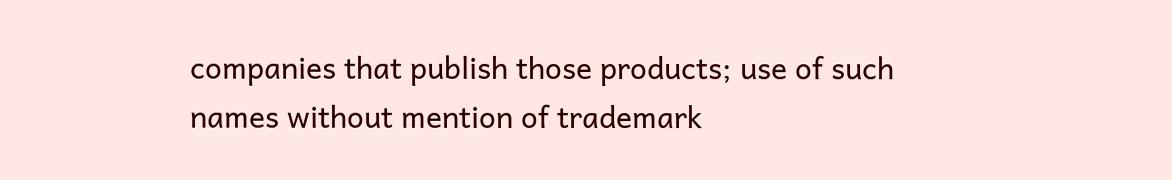companies that publish those products; use of such names without mention of trademark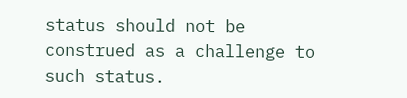status should not be construed as a challenge to such status.